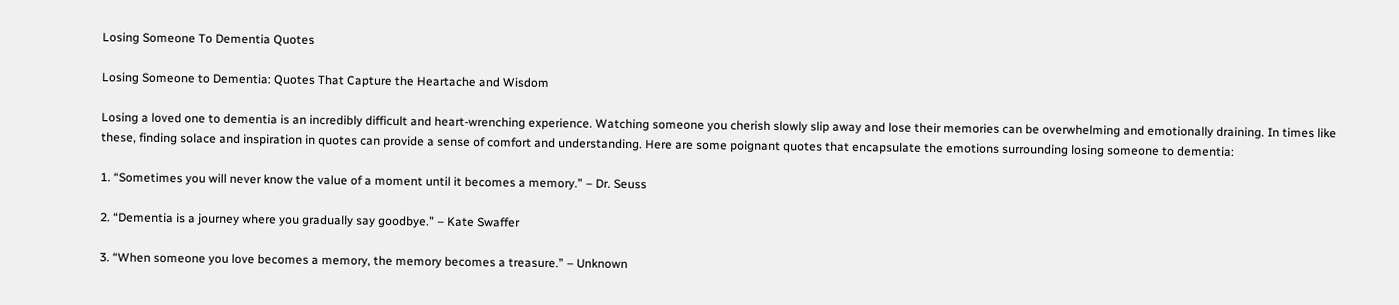Losing Someone To Dementia Quotes

Losing Someone to Dementia: Quotes That Capture the Heartache and Wisdom

Losing a loved one to dementia is an incredibly difficult and heart-wrenching experience. Watching someone you cherish slowly slip away and lose their memories can be overwhelming and emotionally draining. In times like these, finding solace and inspiration in quotes can provide a sense of comfort and understanding. Here are some poignant quotes that encapsulate the emotions surrounding losing someone to dementia:

1. “Sometimes you will never know the value of a moment until it becomes a memory.” – Dr. Seuss

2. “Dementia is a journey where you gradually say goodbye.” – Kate Swaffer

3. “When someone you love becomes a memory, the memory becomes a treasure.” – Unknown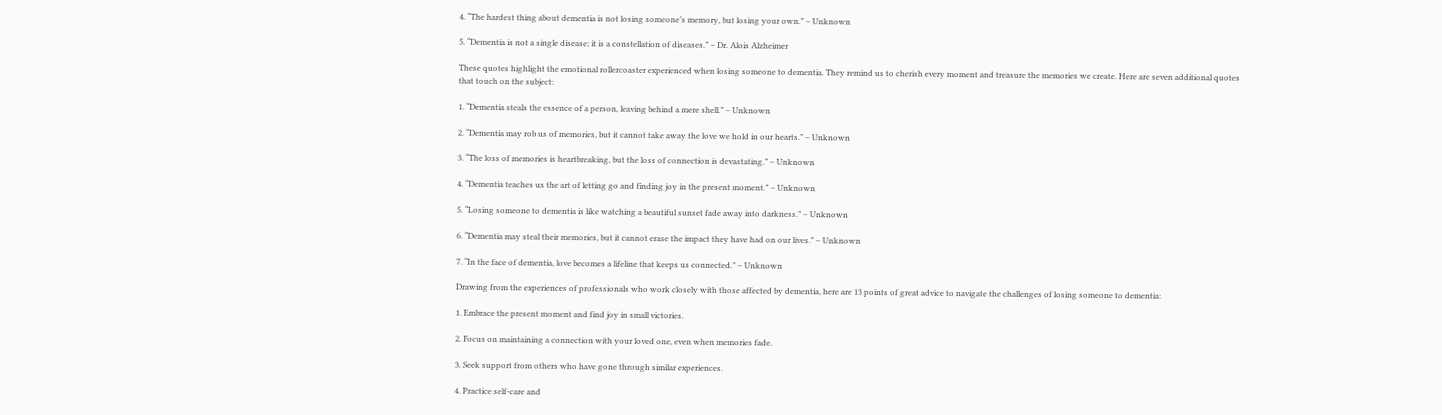4. “The hardest thing about dementia is not losing someone’s memory, but losing your own.” – Unknown

5. “Dementia is not a single disease; it is a constellation of diseases.” – Dr. Alois Alzheimer

These quotes highlight the emotional rollercoaster experienced when losing someone to dementia. They remind us to cherish every moment and treasure the memories we create. Here are seven additional quotes that touch on the subject:

1. “Dementia steals the essence of a person, leaving behind a mere shell.” – Unknown

2. “Dementia may rob us of memories, but it cannot take away the love we hold in our hearts.” – Unknown

3. “The loss of memories is heartbreaking, but the loss of connection is devastating.” – Unknown

4. “Dementia teaches us the art of letting go and finding joy in the present moment.” – Unknown

5. “Losing someone to dementia is like watching a beautiful sunset fade away into darkness.” – Unknown

6. “Dementia may steal their memories, but it cannot erase the impact they have had on our lives.” – Unknown

7. “In the face of dementia, love becomes a lifeline that keeps us connected.” – Unknown

Drawing from the experiences of professionals who work closely with those affected by dementia, here are 13 points of great advice to navigate the challenges of losing someone to dementia:

1. Embrace the present moment and find joy in small victories.

2. Focus on maintaining a connection with your loved one, even when memories fade.

3. Seek support from others who have gone through similar experiences.

4. Practice self-care and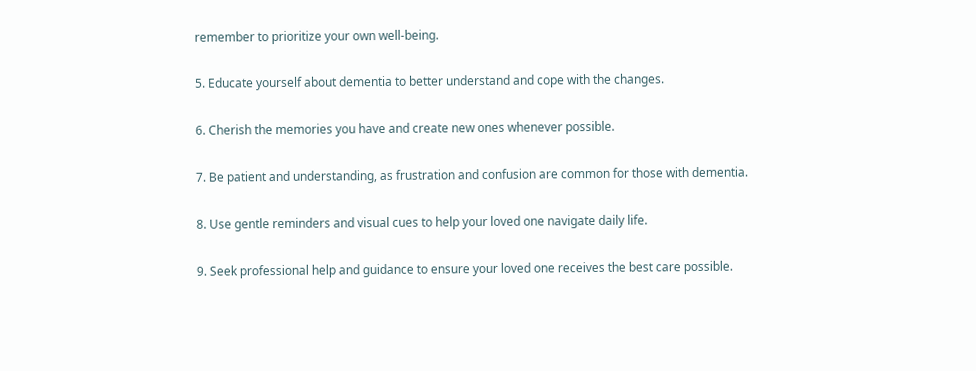remember to prioritize your own well-being.

5. Educate yourself about dementia to better understand and cope with the changes.

6. Cherish the memories you have and create new ones whenever possible.

7. Be patient and understanding, as frustration and confusion are common for those with dementia.

8. Use gentle reminders and visual cues to help your loved one navigate daily life.

9. Seek professional help and guidance to ensure your loved one receives the best care possible.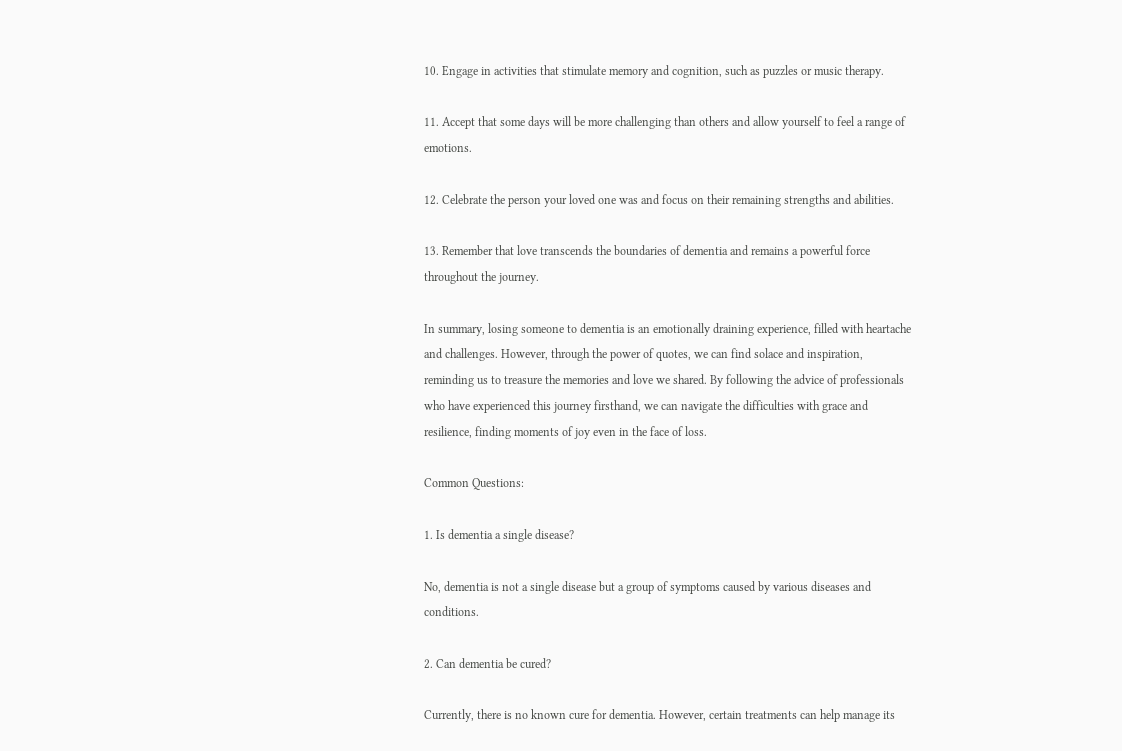10. Engage in activities that stimulate memory and cognition, such as puzzles or music therapy.

11. Accept that some days will be more challenging than others and allow yourself to feel a range of emotions.

12. Celebrate the person your loved one was and focus on their remaining strengths and abilities.

13. Remember that love transcends the boundaries of dementia and remains a powerful force throughout the journey.

In summary, losing someone to dementia is an emotionally draining experience, filled with heartache and challenges. However, through the power of quotes, we can find solace and inspiration, reminding us to treasure the memories and love we shared. By following the advice of professionals who have experienced this journey firsthand, we can navigate the difficulties with grace and resilience, finding moments of joy even in the face of loss.

Common Questions:

1. Is dementia a single disease?

No, dementia is not a single disease but a group of symptoms caused by various diseases and conditions.

2. Can dementia be cured?

Currently, there is no known cure for dementia. However, certain treatments can help manage its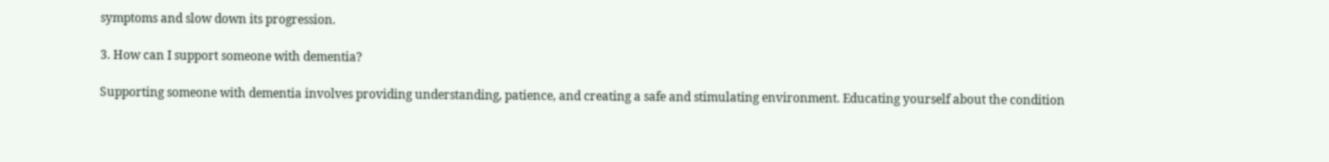symptoms and slow down its progression.

3. How can I support someone with dementia?

Supporting someone with dementia involves providing understanding, patience, and creating a safe and stimulating environment. Educating yourself about the condition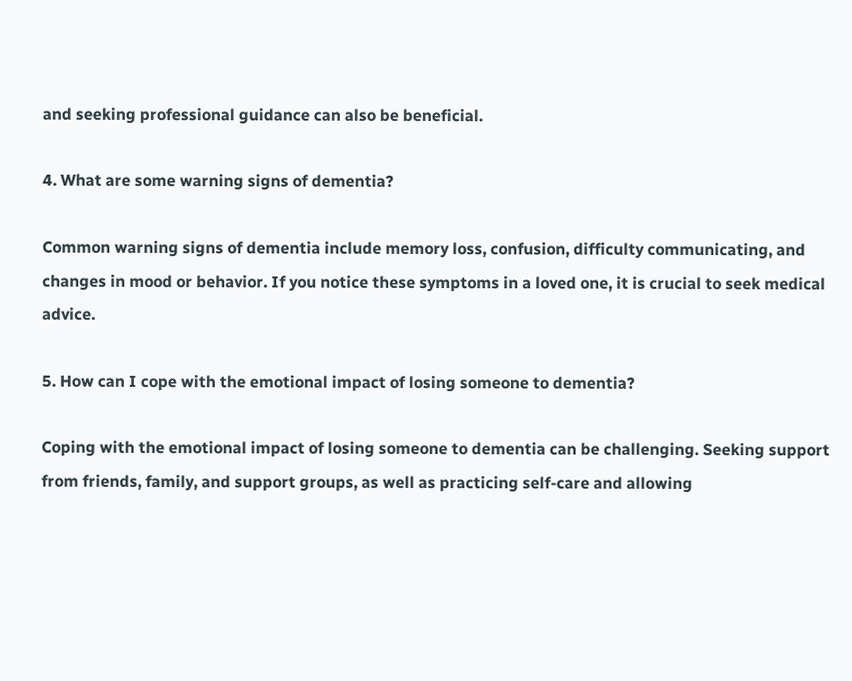and seeking professional guidance can also be beneficial.

4. What are some warning signs of dementia?

Common warning signs of dementia include memory loss, confusion, difficulty communicating, and changes in mood or behavior. If you notice these symptoms in a loved one, it is crucial to seek medical advice.

5. How can I cope with the emotional impact of losing someone to dementia?

Coping with the emotional impact of losing someone to dementia can be challenging. Seeking support from friends, family, and support groups, as well as practicing self-care and allowing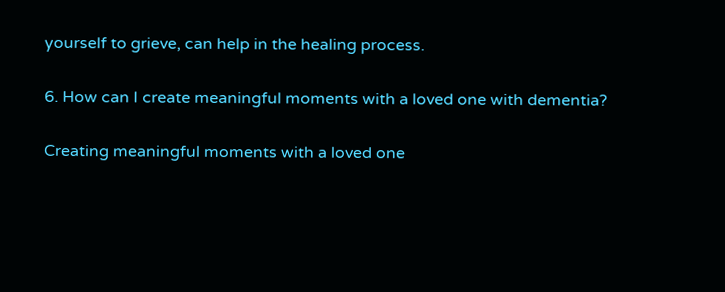yourself to grieve, can help in the healing process.

6. How can I create meaningful moments with a loved one with dementia?

Creating meaningful moments with a loved one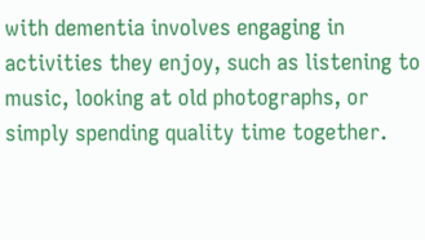with dementia involves engaging in activities they enjoy, such as listening to music, looking at old photographs, or simply spending quality time together.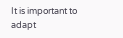It is important to adapt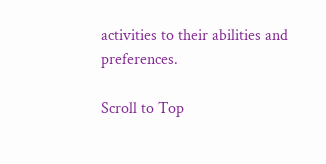activities to their abilities and preferences.

Scroll to Top